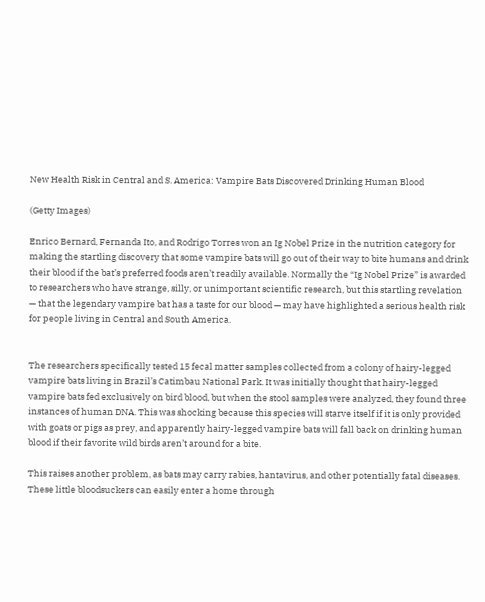New Health Risk in Central and S. America: Vampire Bats Discovered Drinking Human Blood

(Getty Images)

Enrico Bernard, Fernanda Ito, and Rodrigo Torres won an Ig Nobel Prize in the nutrition category for making the startling discovery that some vampire bats will go out of their way to bite humans and drink their blood if the bat’s preferred foods aren’t readily available. Normally the “Ig Nobel Prize” is awarded to researchers who have strange, silly, or unimportant scientific research, but this startling revelation — that the legendary vampire bat has a taste for our blood — may have highlighted a serious health risk for people living in Central and South America.


The researchers specifically tested 15 fecal matter samples collected from a colony of hairy-legged vampire bats living in Brazil’s Catimbau National Park. It was initially thought that hairy-legged vampire bats fed exclusively on bird blood, but when the stool samples were analyzed, they found three instances of human DNA. This was shocking because this species will starve itself if it is only provided with goats or pigs as prey, and apparently hairy-legged vampire bats will fall back on drinking human blood if their favorite wild birds aren’t around for a bite.

This raises another problem, as bats may carry rabies, hantavirus, and other potentially fatal diseases. These little bloodsuckers can easily enter a home through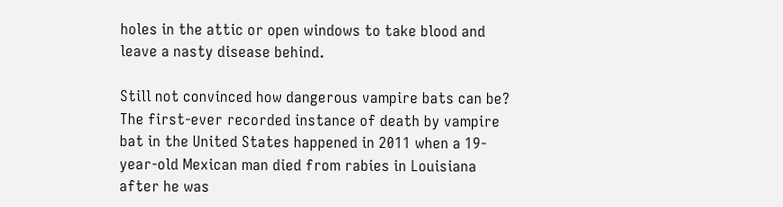holes in the attic or open windows to take blood and leave a nasty disease behind.

Still not convinced how dangerous vampire bats can be? The first-ever recorded instance of death by vampire bat in the United States happened in 2011 when a 19-year-old Mexican man died from rabies in Louisiana after he was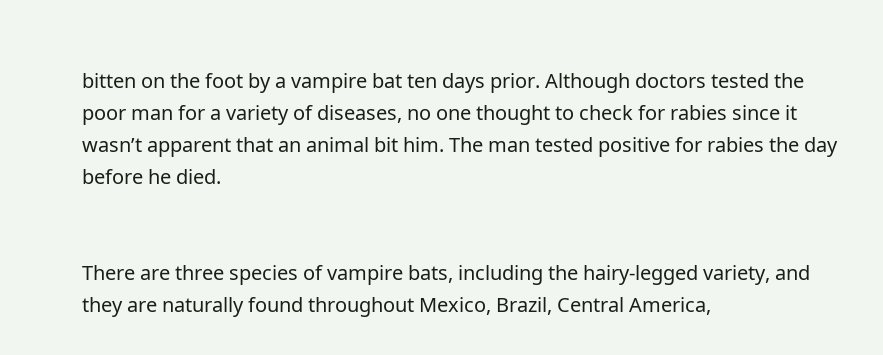bitten on the foot by a vampire bat ten days prior. Although doctors tested the poor man for a variety of diseases, no one thought to check for rabies since it wasn’t apparent that an animal bit him. The man tested positive for rabies the day before he died.


There are three species of vampire bats, including the hairy-legged variety, and they are naturally found throughout Mexico, Brazil, Central America,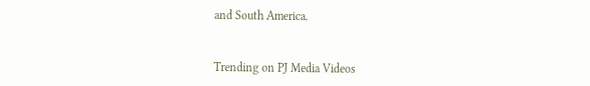and South America.


Trending on PJ Media Videos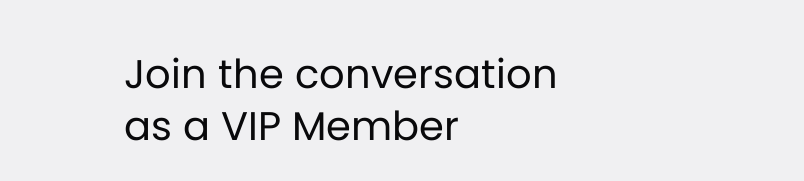Join the conversation as a VIP Member